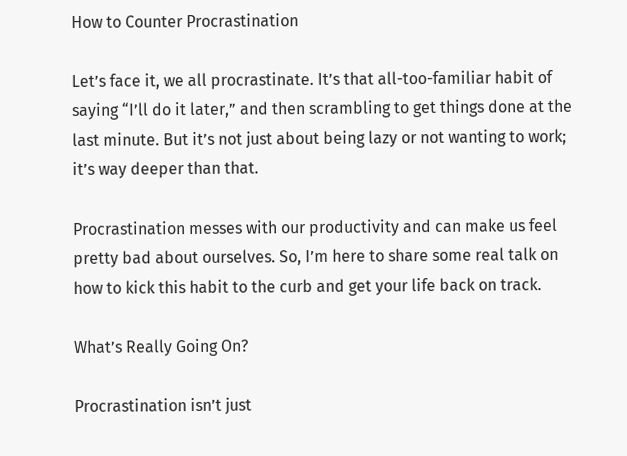How to Counter Procrastination

Let’s face it, we all procrastinate. It’s that all-too-familiar habit of saying “I’ll do it later,” and then scrambling to get things done at the last minute. But it’s not just about being lazy or not wanting to work; it’s way deeper than that.

Procrastination messes with our productivity and can make us feel pretty bad about ourselves. So, I’m here to share some real talk on how to kick this habit to the curb and get your life back on track.

What’s Really Going On?

Procrastination isn’t just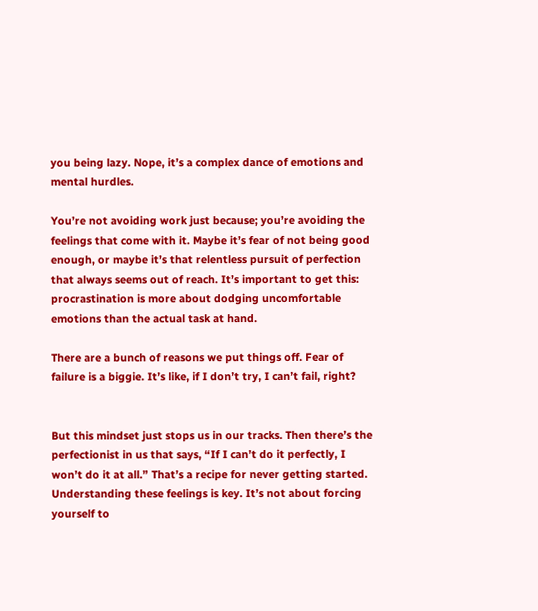you being lazy. Nope, it’s a complex dance of emotions and mental hurdles.

You’re not avoiding work just because; you’re avoiding the feelings that come with it. Maybe it’s fear of not being good enough, or maybe it’s that relentless pursuit of perfection that always seems out of reach. It’s important to get this: procrastination is more about dodging uncomfortable emotions than the actual task at hand.

There are a bunch of reasons we put things off. Fear of failure is a biggie. It’s like, if I don’t try, I can’t fail, right?


But this mindset just stops us in our tracks. Then there’s the perfectionist in us that says, “If I can’t do it perfectly, I won’t do it at all.” That’s a recipe for never getting started. Understanding these feelings is key. It’s not about forcing yourself to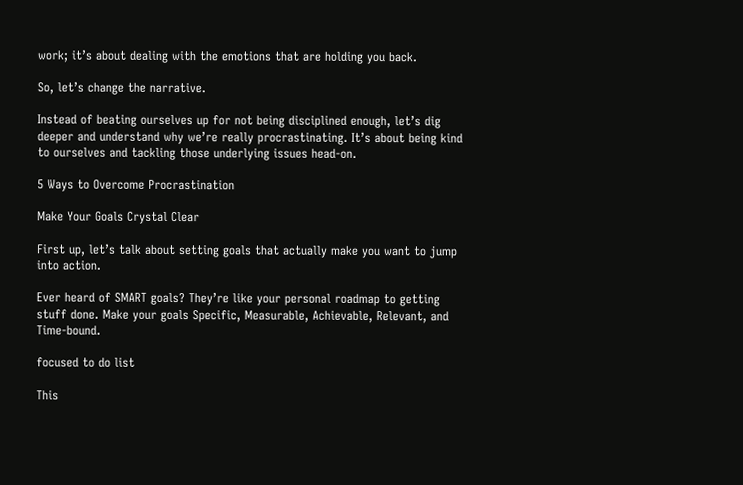work; it’s about dealing with the emotions that are holding you back.

So, let’s change the narrative.

Instead of beating ourselves up for not being disciplined enough, let’s dig deeper and understand why we’re really procrastinating. It’s about being kind to ourselves and tackling those underlying issues head-on.

5 Ways to Overcome Procrastination

Make Your Goals Crystal Clear

First up, let’s talk about setting goals that actually make you want to jump into action.

Ever heard of SMART goals? They’re like your personal roadmap to getting stuff done. Make your goals Specific, Measurable, Achievable, Relevant, and Time-bound.

focused to do list

This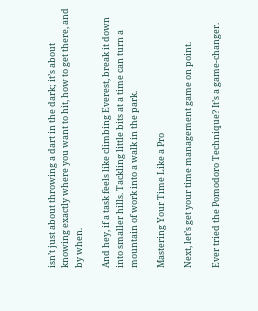isn’t just about throwing a dart in the dark; it’s about knowing exactly where you want to hit, how to get there, and by when.

And hey, if a task feels like climbing Everest, break it down into smaller hills. Tackling little bits at a time can turn a mountain of work into a walk in the park.

Mastering Your Time Like a Pro

Next, let’s get your time management game on point.

Ever tried the Pomodoro Technique? It’s a game-changer.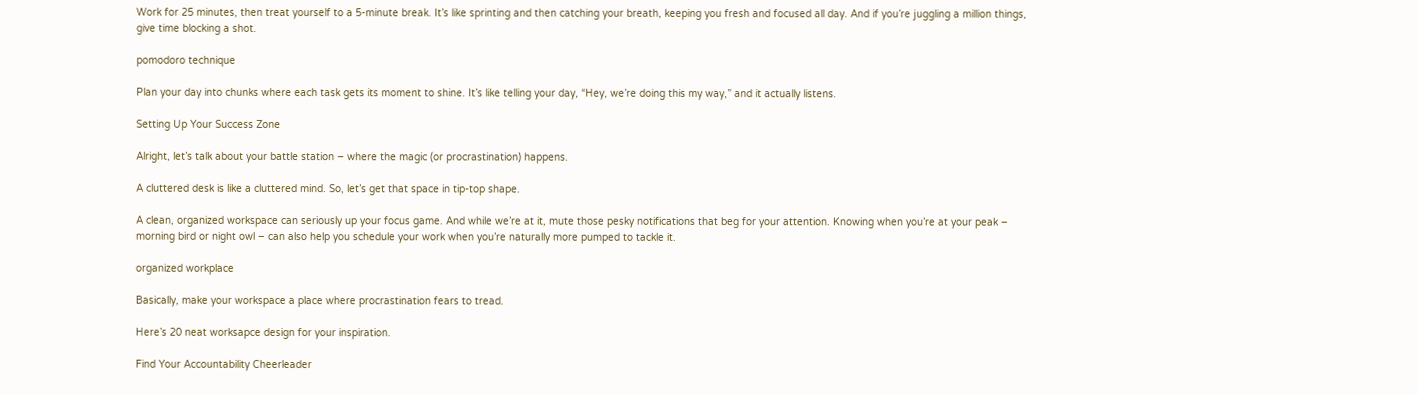Work for 25 minutes, then treat yourself to a 5-minute break. It’s like sprinting and then catching your breath, keeping you fresh and focused all day. And if you’re juggling a million things, give time blocking a shot.

pomodoro technique

Plan your day into chunks where each task gets its moment to shine. It’s like telling your day, “Hey, we’re doing this my way,” and it actually listens.

Setting Up Your Success Zone

Alright, let’s talk about your battle station – where the magic (or procrastination) happens.

A cluttered desk is like a cluttered mind. So, let’s get that space in tip-top shape.

A clean, organized workspace can seriously up your focus game. And while we’re at it, mute those pesky notifications that beg for your attention. Knowing when you’re at your peak – morning bird or night owl – can also help you schedule your work when you’re naturally more pumped to tackle it.

organized workplace

Basically, make your workspace a place where procrastination fears to tread.

Here’s 20 neat worksapce design for your inspiration.

Find Your Accountability Cheerleader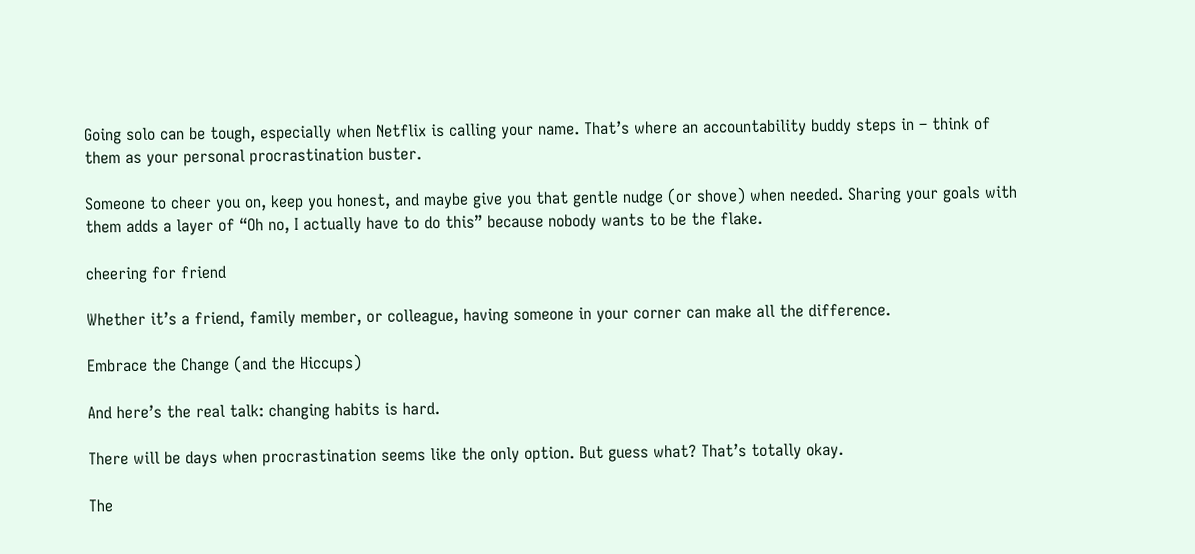Going solo can be tough, especially when Netflix is calling your name. That’s where an accountability buddy steps in – think of them as your personal procrastination buster.

Someone to cheer you on, keep you honest, and maybe give you that gentle nudge (or shove) when needed. Sharing your goals with them adds a layer of “Oh no, I actually have to do this” because nobody wants to be the flake.

cheering for friend

Whether it’s a friend, family member, or colleague, having someone in your corner can make all the difference.

Embrace the Change (and the Hiccups)

And here’s the real talk: changing habits is hard.

There will be days when procrastination seems like the only option. But guess what? That’s totally okay.

The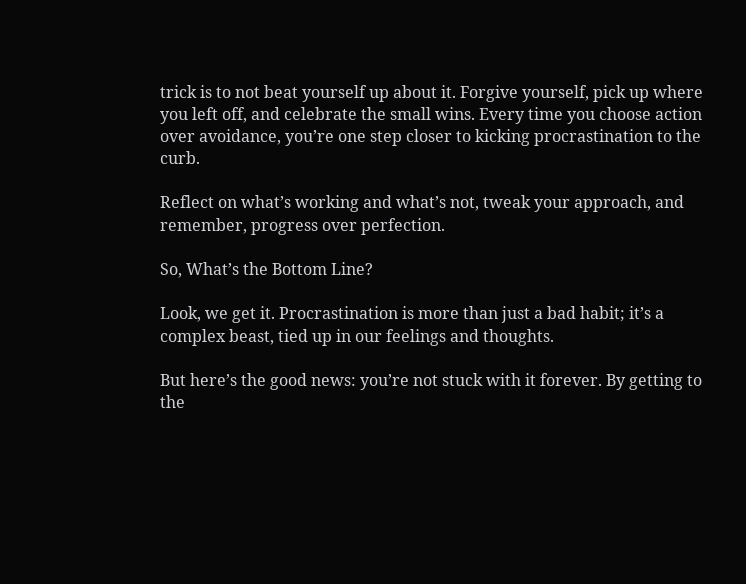trick is to not beat yourself up about it. Forgive yourself, pick up where you left off, and celebrate the small wins. Every time you choose action over avoidance, you’re one step closer to kicking procrastination to the curb.

Reflect on what’s working and what’s not, tweak your approach, and remember, progress over perfection.

So, What’s the Bottom Line?

Look, we get it. Procrastination is more than just a bad habit; it’s a complex beast, tied up in our feelings and thoughts.

But here’s the good news: you’re not stuck with it forever. By getting to the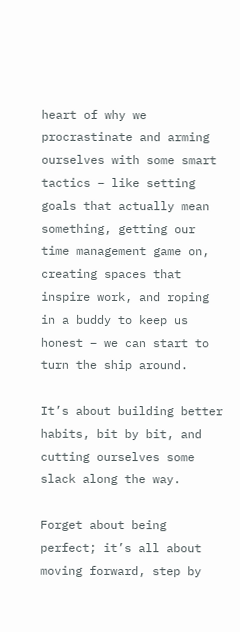heart of why we procrastinate and arming ourselves with some smart tactics – like setting goals that actually mean something, getting our time management game on, creating spaces that inspire work, and roping in a buddy to keep us honest – we can start to turn the ship around.

It’s about building better habits, bit by bit, and cutting ourselves some slack along the way.

Forget about being perfect; it’s all about moving forward, step by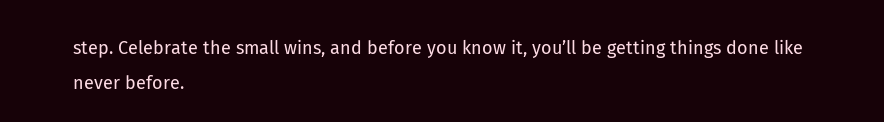step. Celebrate the small wins, and before you know it, you’ll be getting things done like never before.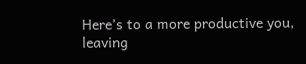Here’s to a more productive you, leaving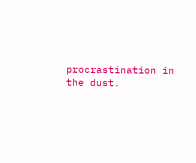procrastination in the dust.